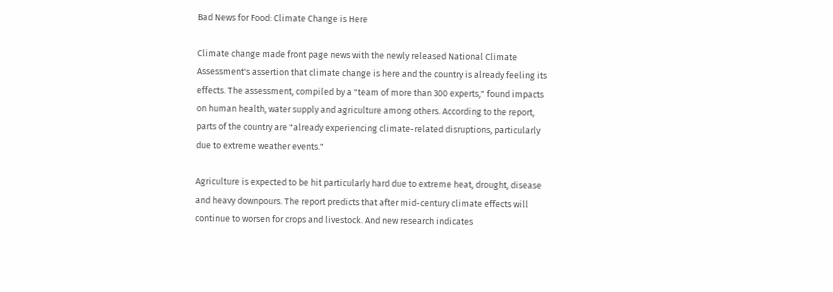Bad News for Food: Climate Change is Here

Climate change made front page news with the newly released National Climate Assessment's assertion that climate change is here and the country is already feeling its effects. The assessment, compiled by a "team of more than 300 experts," found impacts on human health, water supply and agriculture among others. According to the report, parts of the country are "already experiencing climate-related disruptions, particularly due to extreme weather events."

Agriculture is expected to be hit particularly hard due to extreme heat, drought, disease and heavy downpours. The report predicts that after mid-century climate effects will continue to worsen for crops and livestock. And new research indicates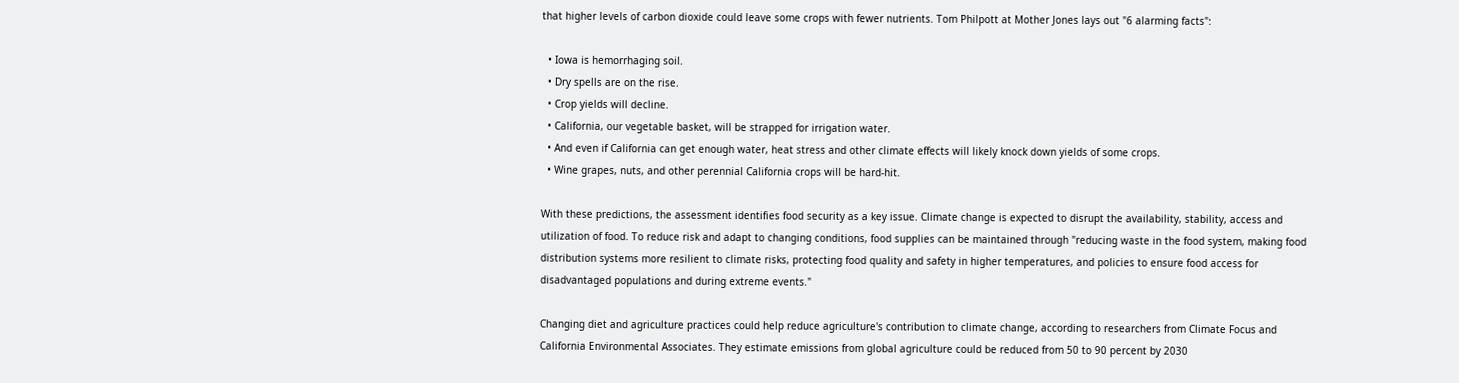that higher levels of carbon dioxide could leave some crops with fewer nutrients. Tom Philpott at Mother Jones lays out "6 alarming facts":

  • Iowa is hemorrhaging soil.
  • Dry spells are on the rise.
  • Crop yields will decline.
  • California, our vegetable basket, will be strapped for irrigation water.
  • And even if California can get enough water, heat stress and other climate effects will likely knock down yields of some crops.
  • Wine grapes, nuts, and other perennial California crops will be hard-hit.

With these predictions, the assessment identifies food security as a key issue. Climate change is expected to disrupt the availability, stability, access and utilization of food. To reduce risk and adapt to changing conditions, food supplies can be maintained through "reducing waste in the food system, making food distribution systems more resilient to climate risks, protecting food quality and safety in higher temperatures, and policies to ensure food access for disadvantaged populations and during extreme events."

Changing diet and agriculture practices could help reduce agriculture's contribution to climate change, according to researchers from Climate Focus and California Environmental Associates. They estimate emissions from global agriculture could be reduced from 50 to 90 percent by 2030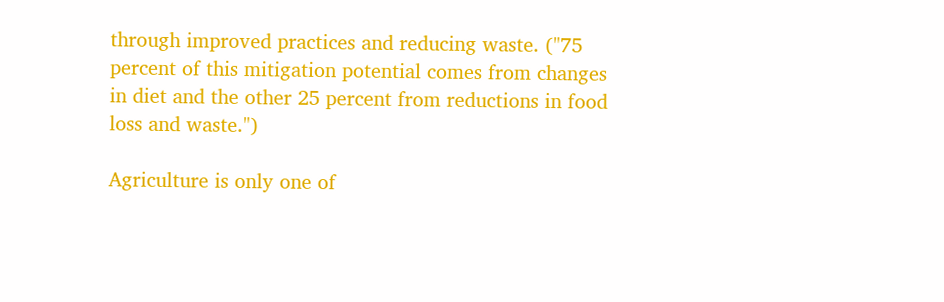through improved practices and reducing waste. ("75 percent of this mitigation potential comes from changes in diet and the other 25 percent from reductions in food loss and waste.")

Agriculture is only one of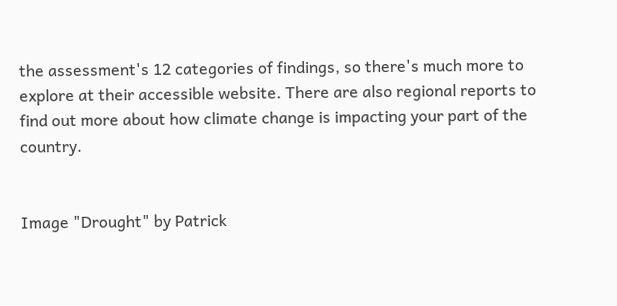the assessment's 12 categories of findings, so there's much more to explore at their accessible website. There are also regional reports to find out more about how climate change is impacting your part of the country.


Image "Drought" by Patrick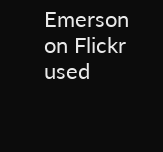Emerson on Flickr used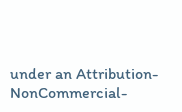under an Attribution-NonCommercial-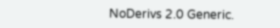NoDerivs 2.0 Generic.